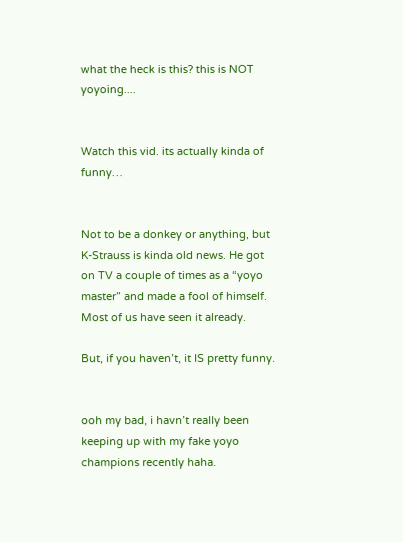what the heck is this? this is NOT yoyoing....


Watch this vid. its actually kinda of funny…


Not to be a donkey or anything, but K-Strauss is kinda old news. He got on TV a couple of times as a “yoyo master” and made a fool of himself. Most of us have seen it already.

But, if you haven’t, it IS pretty funny.


ooh my bad, i havn’t really been keeping up with my fake yoyo champions recently haha.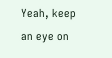Yeah, keep an eye on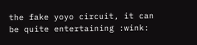the fake yoyo circuit, it can be quite entertaining :wink: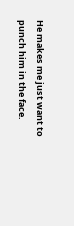He makes me just want to punch him in the face.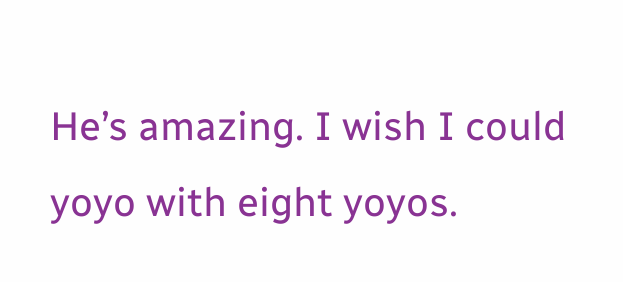He’s amazing. I wish I could yoyo with eight yoyos.